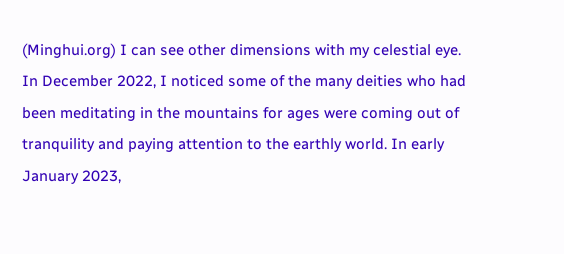(Minghui.org) I can see other dimensions with my celestial eye. In December 2022, I noticed some of the many deities who had been meditating in the mountains for ages were coming out of tranquility and paying attention to the earthly world. In early January 2023,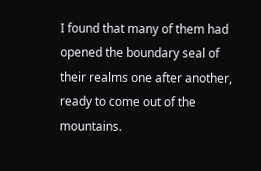I found that many of them had opened the boundary seal of their realms one after another, ready to come out of the mountains.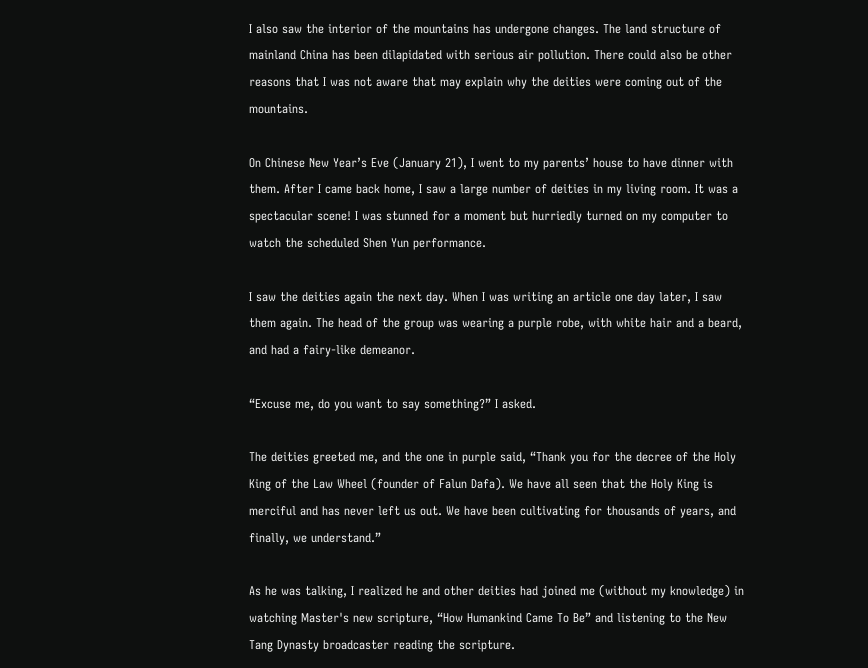I also saw the interior of the mountains has undergone changes. The land structure of mainland China has been dilapidated with serious air pollution. There could also be other reasons that I was not aware that may explain why the deities were coming out of the mountains.

On Chinese New Year’s Eve (January 21), I went to my parents’ house to have dinner with them. After I came back home, I saw a large number of deities in my living room. It was a spectacular scene! I was stunned for a moment but hurriedly turned on my computer to watch the scheduled Shen Yun performance.

I saw the deities again the next day. When I was writing an article one day later, I saw them again. The head of the group was wearing a purple robe, with white hair and a beard, and had a fairy-like demeanor.

“Excuse me, do you want to say something?” I asked.

The deities greeted me, and the one in purple said, “Thank you for the decree of the Holy King of the Law Wheel (founder of Falun Dafa). We have all seen that the Holy King is merciful and has never left us out. We have been cultivating for thousands of years, and finally, we understand.”

As he was talking, I realized he and other deities had joined me (without my knowledge) in watching Master's new scripture, “How Humankind Came To Be” and listening to the New Tang Dynasty broadcaster reading the scripture.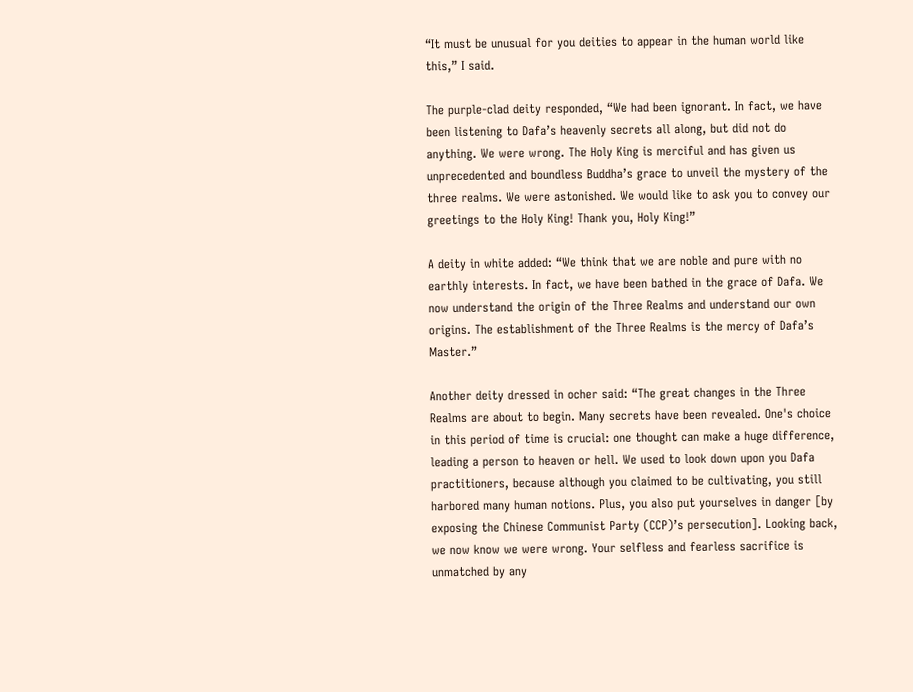“It must be unusual for you deities to appear in the human world like this,” I said.

The purple-clad deity responded, “We had been ignorant. In fact, we have been listening to Dafa’s heavenly secrets all along, but did not do anything. We were wrong. The Holy King is merciful and has given us unprecedented and boundless Buddha’s grace to unveil the mystery of the three realms. We were astonished. We would like to ask you to convey our greetings to the Holy King! Thank you, Holy King!”

A deity in white added: “We think that we are noble and pure with no earthly interests. In fact, we have been bathed in the grace of Dafa. We now understand the origin of the Three Realms and understand our own origins. The establishment of the Three Realms is the mercy of Dafa’s Master.”

Another deity dressed in ocher said: “The great changes in the Three Realms are about to begin. Many secrets have been revealed. One's choice in this period of time is crucial: one thought can make a huge difference, leading a person to heaven or hell. We used to look down upon you Dafa practitioners, because although you claimed to be cultivating, you still harbored many human notions. Plus, you also put yourselves in danger [by exposing the Chinese Communist Party (CCP)’s persecution]. Looking back, we now know we were wrong. Your selfless and fearless sacrifice is unmatched by any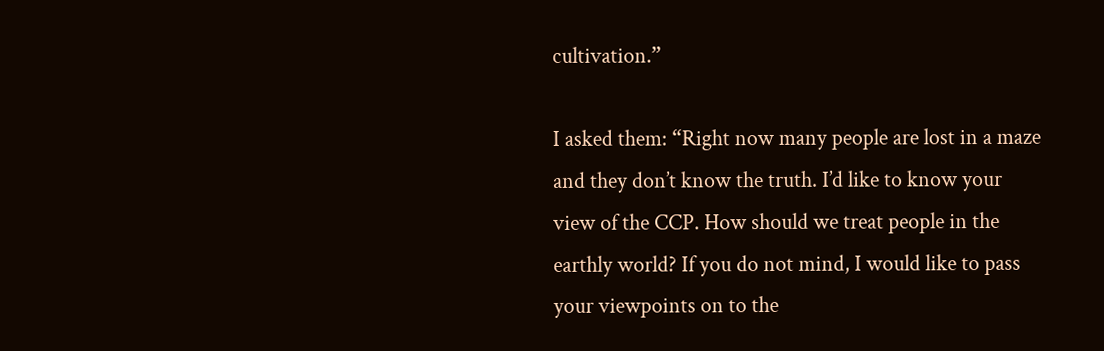cultivation.”

I asked them: “Right now many people are lost in a maze and they don’t know the truth. I’d like to know your view of the CCP. How should we treat people in the earthly world? If you do not mind, I would like to pass your viewpoints on to the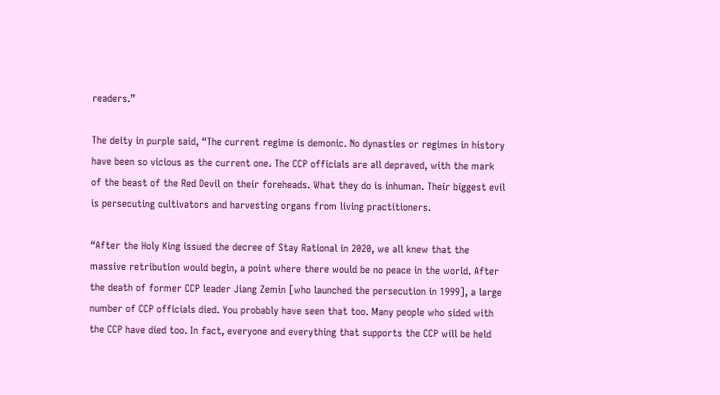readers.”

The deity in purple said, “The current regime is demonic. No dynasties or regimes in history have been so vicious as the current one. The CCP officials are all depraved, with the mark of the beast of the Red Devil on their foreheads. What they do is inhuman. Their biggest evil is persecuting cultivators and harvesting organs from living practitioners.

“After the Holy King issued the decree of Stay Rational in 2020, we all knew that the massive retribution would begin, a point where there would be no peace in the world. After the death of former CCP leader Jiang Zemin [who launched the persecution in 1999], a large number of CCP officials died. You probably have seen that too. Many people who sided with the CCP have died too. In fact, everyone and everything that supports the CCP will be held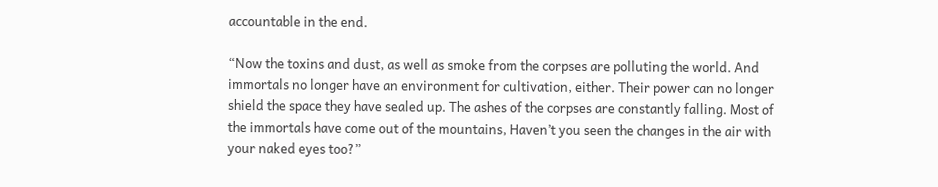accountable in the end.

“Now the toxins and dust, as well as smoke from the corpses are polluting the world. And immortals no longer have an environment for cultivation, either. Their power can no longer shield the space they have sealed up. The ashes of the corpses are constantly falling. Most of the immortals have come out of the mountains, Haven’t you seen the changes in the air with your naked eyes too?”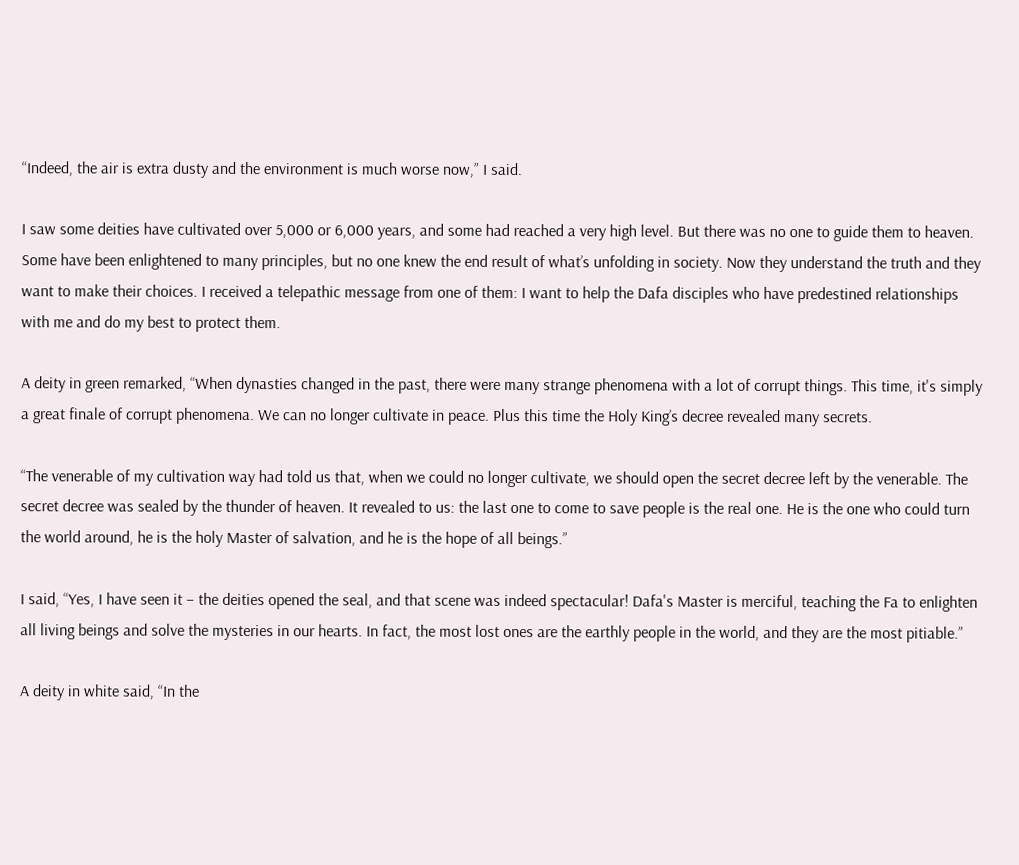“Indeed, the air is extra dusty and the environment is much worse now,” I said.

I saw some deities have cultivated over 5,000 or 6,000 years, and some had reached a very high level. But there was no one to guide them to heaven. Some have been enlightened to many principles, but no one knew the end result of what’s unfolding in society. Now they understand the truth and they want to make their choices. I received a telepathic message from one of them: I want to help the Dafa disciples who have predestined relationships with me and do my best to protect them.

A deity in green remarked, “When dynasties changed in the past, there were many strange phenomena with a lot of corrupt things. This time, it's simply a great finale of corrupt phenomena. We can no longer cultivate in peace. Plus this time the Holy King’s decree revealed many secrets.

“The venerable of my cultivation way had told us that, when we could no longer cultivate, we should open the secret decree left by the venerable. The secret decree was sealed by the thunder of heaven. It revealed to us: the last one to come to save people is the real one. He is the one who could turn the world around, he is the holy Master of salvation, and he is the hope of all beings.”

I said, “Yes, I have seen it – the deities opened the seal, and that scene was indeed spectacular! Dafa's Master is merciful, teaching the Fa to enlighten all living beings and solve the mysteries in our hearts. In fact, the most lost ones are the earthly people in the world, and they are the most pitiable.”

A deity in white said, “In the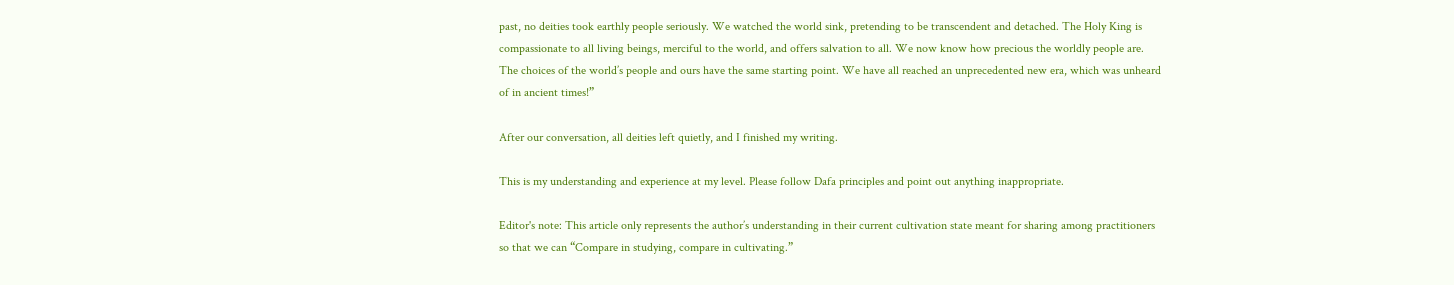past, no deities took earthly people seriously. We watched the world sink, pretending to be transcendent and detached. The Holy King is compassionate to all living beings, merciful to the world, and offers salvation to all. We now know how precious the worldly people are. The choices of the world’s people and ours have the same starting point. We have all reached an unprecedented new era, which was unheard of in ancient times!”

After our conversation, all deities left quietly, and I finished my writing.

This is my understanding and experience at my level. Please follow Dafa principles and point out anything inappropriate.

Editor's note: This article only represents the author’s understanding in their current cultivation state meant for sharing among practitioners so that we can “Compare in studying, compare in cultivating.”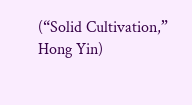(“Solid Cultivation,” Hong Yin)